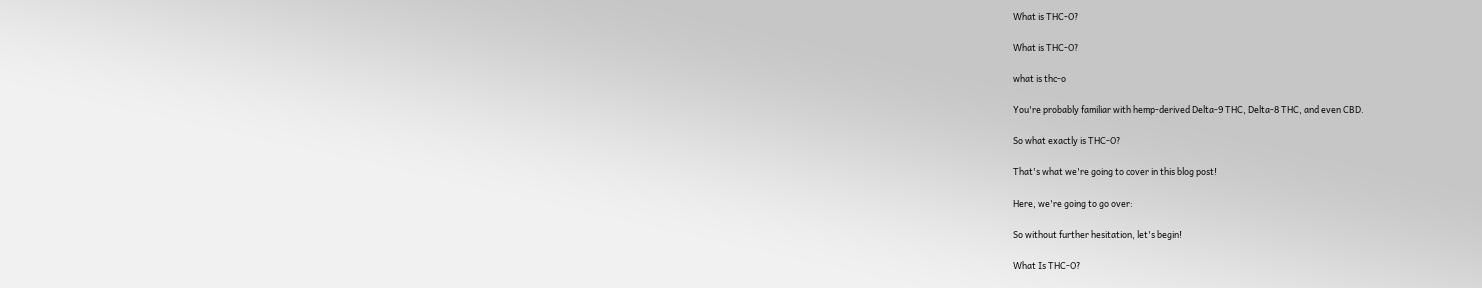What is THC-O?

What is THC-O?

what is thc-o

You're probably familiar with hemp-derived Delta-9 THC, Delta-8 THC, and even CBD.

So what exactly is THC-O?

That's what we're going to cover in this blog post!

Here, we're going to go over:

So without further hesitation, let's begin!

What Is THC-O?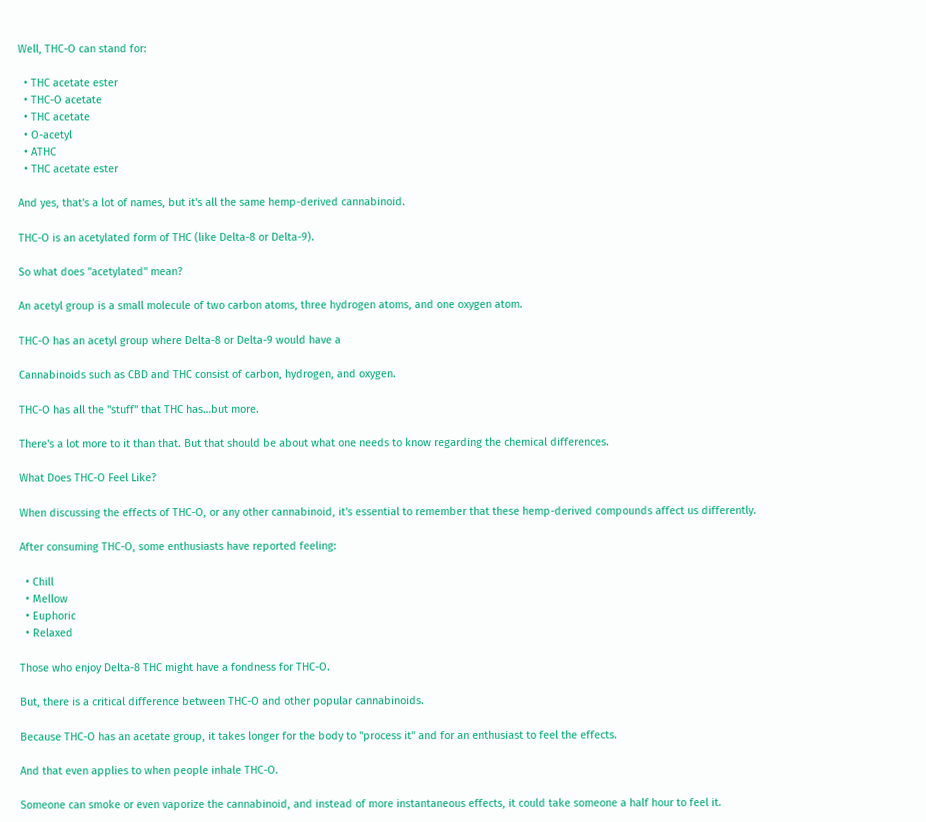Well, THC-O can stand for:

  • THC acetate ester
  • THC-O acetate
  • THC acetate
  • O-acetyl
  • ATHC
  • THC acetate ester

And yes, that's a lot of names, but it's all the same hemp-derived cannabinoid.

THC-O is an acetylated form of THC (like Delta-8 or Delta-9).

So what does "acetylated" mean?

An acetyl group is a small molecule of two carbon atoms, three hydrogen atoms, and one oxygen atom.

THC-O has an acetyl group where Delta-8 or Delta-9 would have a

Cannabinoids such as CBD and THC consist of carbon, hydrogen, and oxygen.

THC-O has all the "stuff" that THC has…but more.

There's a lot more to it than that. But that should be about what one needs to know regarding the chemical differences.

What Does THC-O Feel Like?

When discussing the effects of THC-O, or any other cannabinoid, it's essential to remember that these hemp-derived compounds affect us differently.

After consuming THC-O, some enthusiasts have reported feeling:

  • Chill
  • Mellow
  • Euphoric
  • Relaxed

Those who enjoy Delta-8 THC might have a fondness for THC-O.

But, there is a critical difference between THC-O and other popular cannabinoids.

Because THC-O has an acetate group, it takes longer for the body to "process it" and for an enthusiast to feel the effects.

And that even applies to when people inhale THC-O.

Someone can smoke or even vaporize the cannabinoid, and instead of more instantaneous effects, it could take someone a half hour to feel it.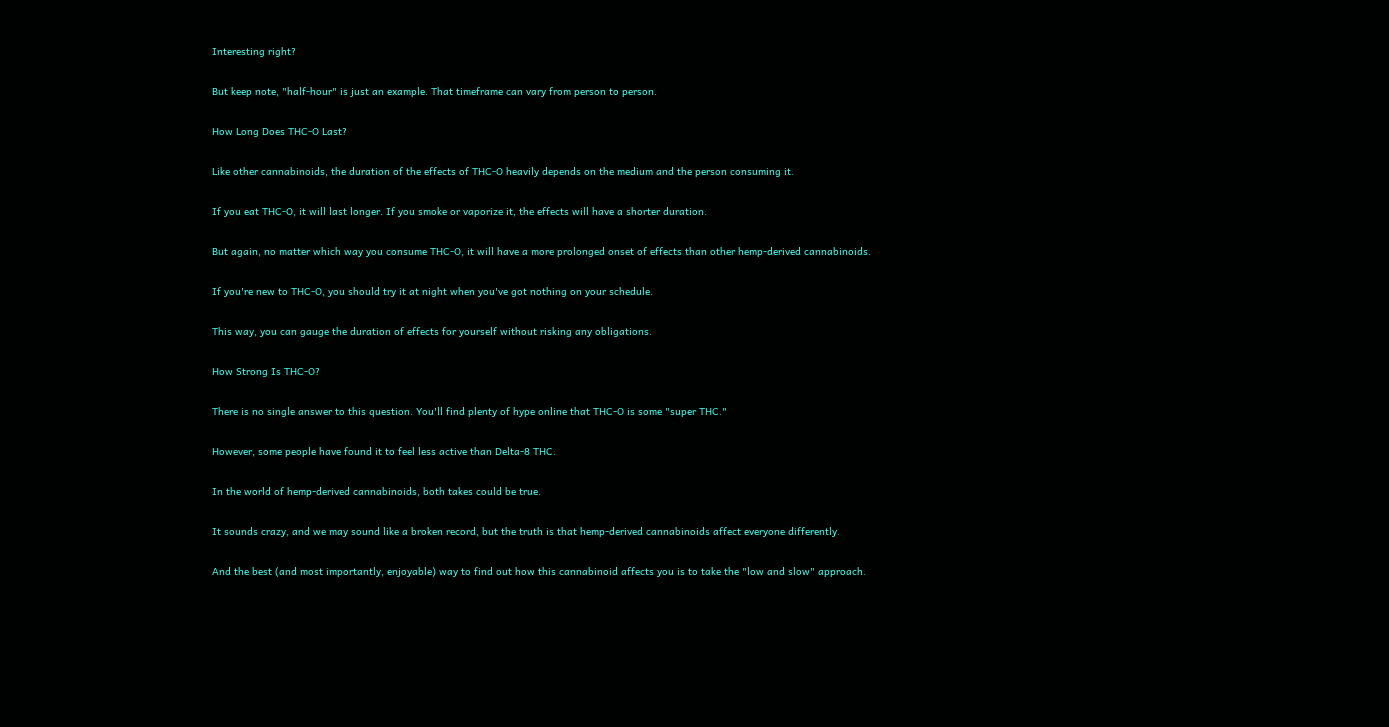Interesting right?

But keep note, "half-hour" is just an example. That timeframe can vary from person to person.

How Long Does THC-O Last?

Like other cannabinoids, the duration of the effects of THC-O heavily depends on the medium and the person consuming it.

If you eat THC-O, it will last longer. If you smoke or vaporize it, the effects will have a shorter duration.

But again, no matter which way you consume THC-O, it will have a more prolonged onset of effects than other hemp-derived cannabinoids.

If you're new to THC-O, you should try it at night when you've got nothing on your schedule.

This way, you can gauge the duration of effects for yourself without risking any obligations.

How Strong Is THC-O?

There is no single answer to this question. You'll find plenty of hype online that THC-O is some "super THC."

However, some people have found it to feel less active than Delta-8 THC.

In the world of hemp-derived cannabinoids, both takes could be true.

It sounds crazy, and we may sound like a broken record, but the truth is that hemp-derived cannabinoids affect everyone differently.

And the best (and most importantly, enjoyable) way to find out how this cannabinoid affects you is to take the "low and slow" approach.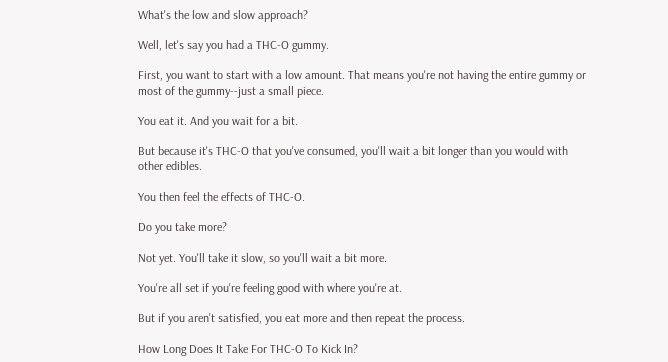What's the low and slow approach?

Well, let's say you had a THC-O gummy.

First, you want to start with a low amount. That means you're not having the entire gummy or most of the gummy--just a small piece.

You eat it. And you wait for a bit.

But because it's THC-O that you've consumed, you'll wait a bit longer than you would with other edibles.

You then feel the effects of THC-O.

Do you take more?

Not yet. You'll take it slow, so you'll wait a bit more.

You're all set if you're feeling good with where you're at.

But if you aren't satisfied, you eat more and then repeat the process.

How Long Does It Take For THC-O To Kick In?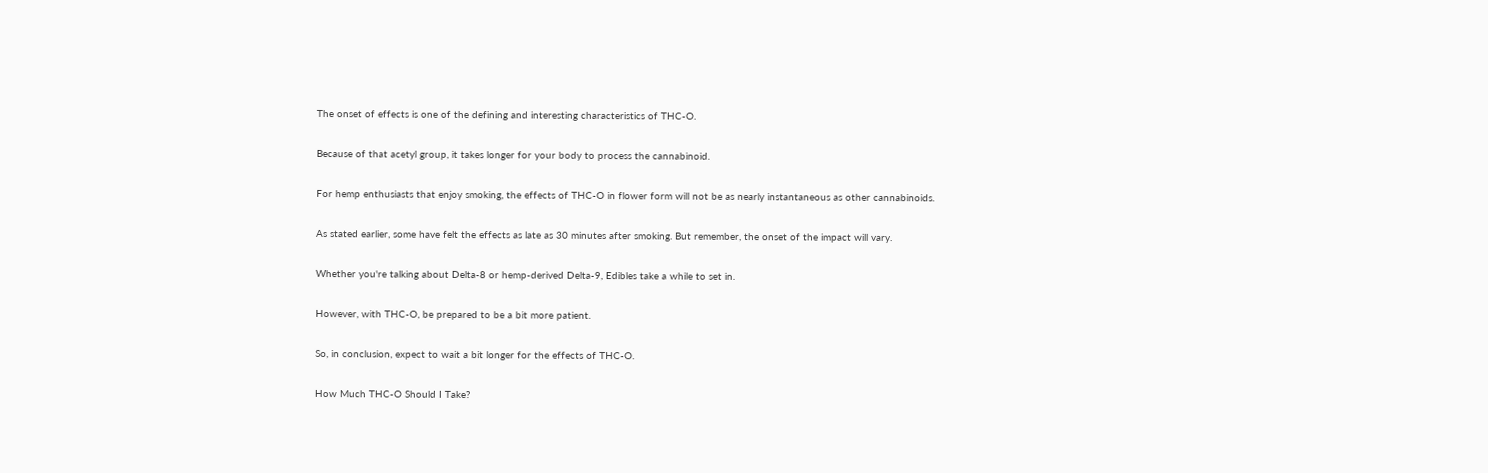The onset of effects is one of the defining and interesting characteristics of THC-O.

Because of that acetyl group, it takes longer for your body to process the cannabinoid.

For hemp enthusiasts that enjoy smoking, the effects of THC-O in flower form will not be as nearly instantaneous as other cannabinoids.

As stated earlier, some have felt the effects as late as 30 minutes after smoking. But remember, the onset of the impact will vary.

Whether you're talking about Delta-8 or hemp-derived Delta-9, Edibles take a while to set in.

However, with THC-O, be prepared to be a bit more patient.

So, in conclusion, expect to wait a bit longer for the effects of THC-O.

How Much THC-O Should I Take?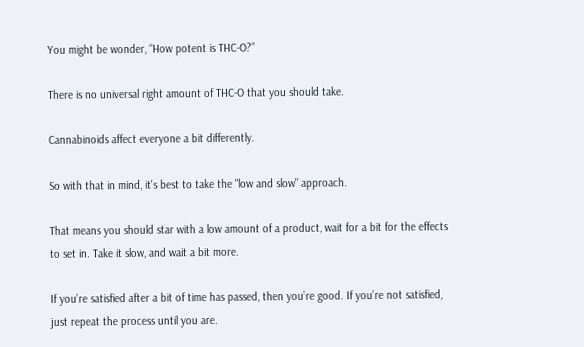You might be wonder, “How potent is THC-O?”

There is no universal right amount of THC-O that you should take.

Cannabinoids affect everyone a bit differently.

So with that in mind, it's best to take the "low and slow" approach.

That means you should star with a low amount of a product, wait for a bit for the effects to set in. Take it slow, and wait a bit more.

If you’re satisfied after a bit of time has passed, then you’re good. If you’re not satisfied, just repeat the process until you are.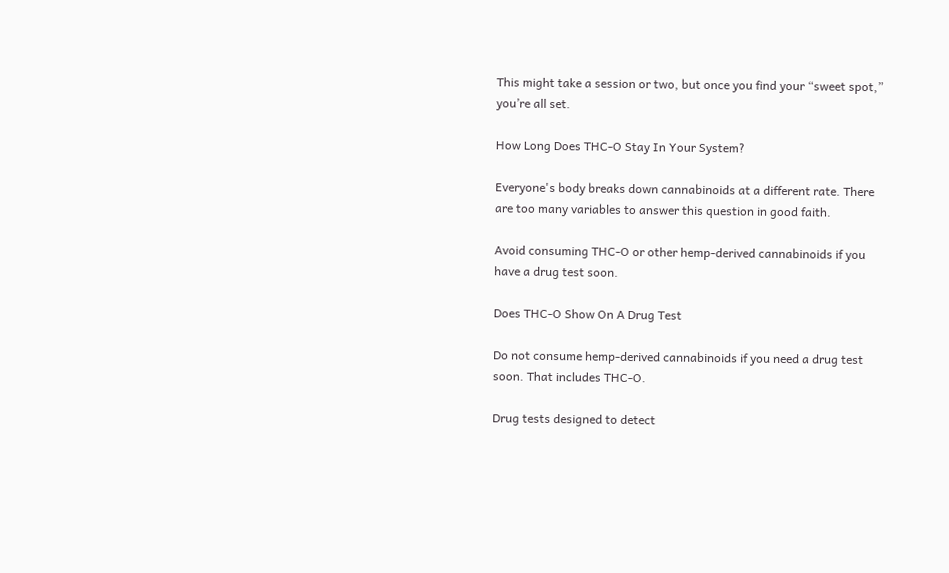This might take a session or two, but once you find your “sweet spot,” you’re all set.

How Long Does THC-O Stay In Your System?

Everyone's body breaks down cannabinoids at a different rate. There are too many variables to answer this question in good faith.

Avoid consuming THC-O or other hemp-derived cannabinoids if you have a drug test soon.

Does THC-O Show On A Drug Test

Do not consume hemp-derived cannabinoids if you need a drug test soon. That includes THC-O.

Drug tests designed to detect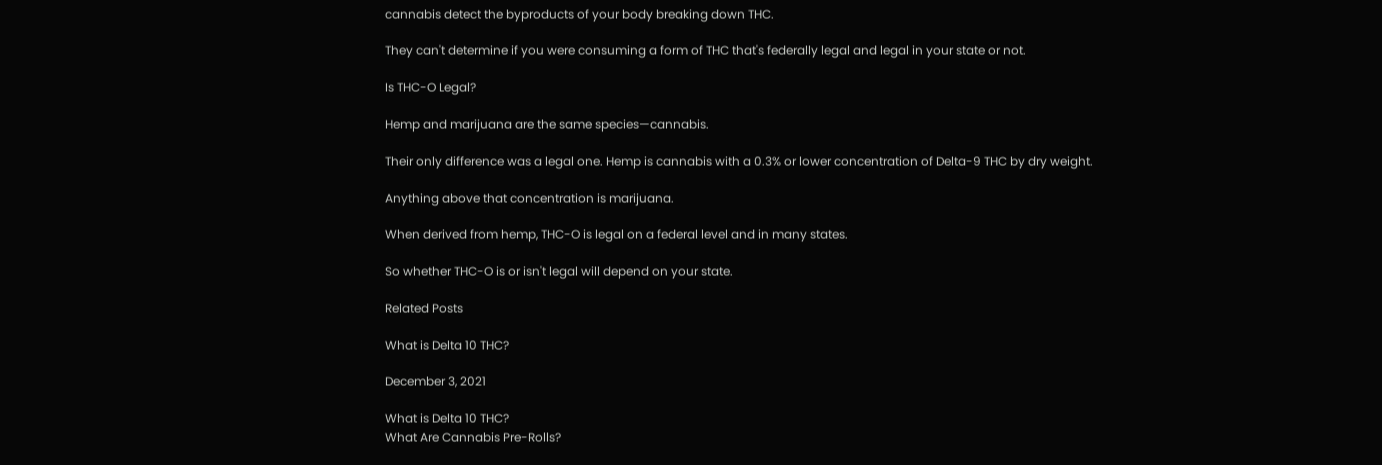cannabis detect the byproducts of your body breaking down THC.

They can't determine if you were consuming a form of THC that's federally legal and legal in your state or not.

Is THC-O Legal?

Hemp and marijuana are the same species—cannabis.

Their only difference was a legal one. Hemp is cannabis with a 0.3% or lower concentration of Delta-9 THC by dry weight.

Anything above that concentration is marijuana.

When derived from hemp, THC-O is legal on a federal level and in many states.

So whether THC-O is or isn't legal will depend on your state.

Related Posts

What is Delta 10 THC?

December 3, 2021

What is Delta 10 THC?
What Are Cannabis Pre-Rolls?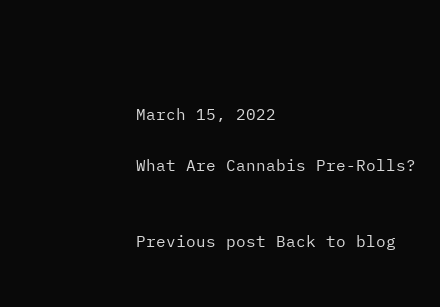March 15, 2022

What Are Cannabis Pre-Rolls?


Previous post Back to blog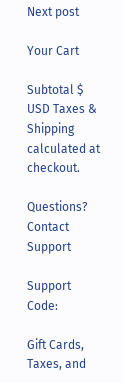Next post

Your Cart

Subtotal $ USD Taxes & Shipping calculated at checkout.

Questions? Contact Support

Support Code:

Gift Cards, Taxes, and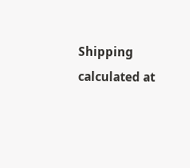Shipping calculated at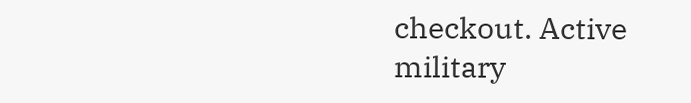checkout. Active military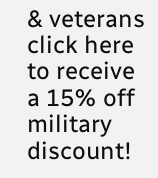& veterans click here to receive a 15% off military discount!